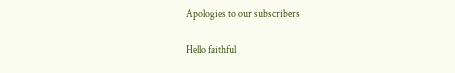Apologies to our subscribers

Hello faithful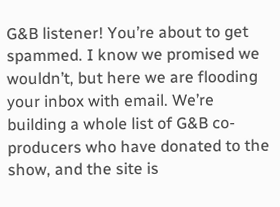G&B listener! You’re about to get spammed. I know we promised we wouldn’t, but here we are flooding your inbox with email. We’re building a whole list of G&B co-producers who have donated to the show, and the site is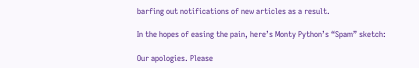barfing out notifications of new articles as a result.

In the hopes of easing the pain, here’s Monty Python’s “Spam” sketch:

Our apologies. Please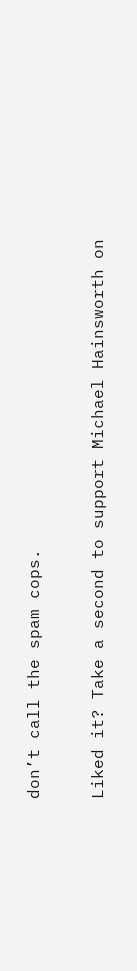don’t call the spam cops.

Liked it? Take a second to support Michael Hainsworth on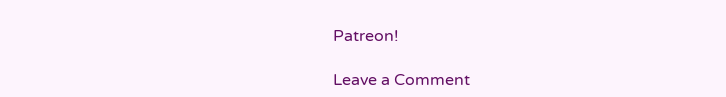Patreon!

Leave a Comment